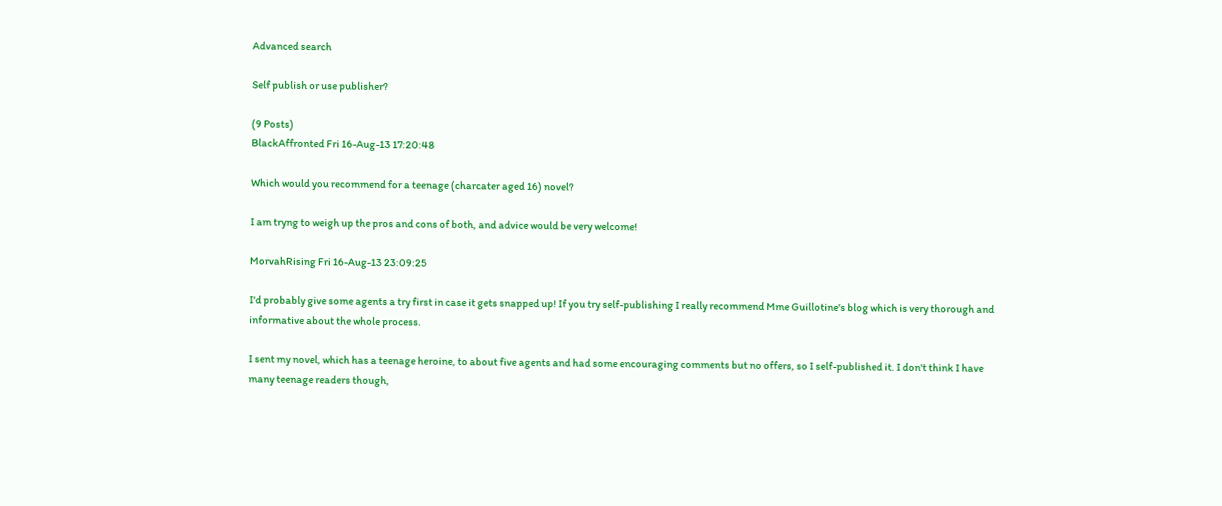Advanced search

Self publish or use publisher?

(9 Posts)
BlackAffronted Fri 16-Aug-13 17:20:48

Which would you recommend for a teenage (charcater aged 16) novel?

I am tryng to weigh up the pros and cons of both, and advice would be very welcome!

MorvahRising Fri 16-Aug-13 23:09:25

I'd probably give some agents a try first in case it gets snapped up! If you try self-publishing I really recommend Mme Guillotine's blog which is very thorough and informative about the whole process.

I sent my novel, which has a teenage heroine, to about five agents and had some encouraging comments but no offers, so I self-published it. I don't think I have many teenage readers though,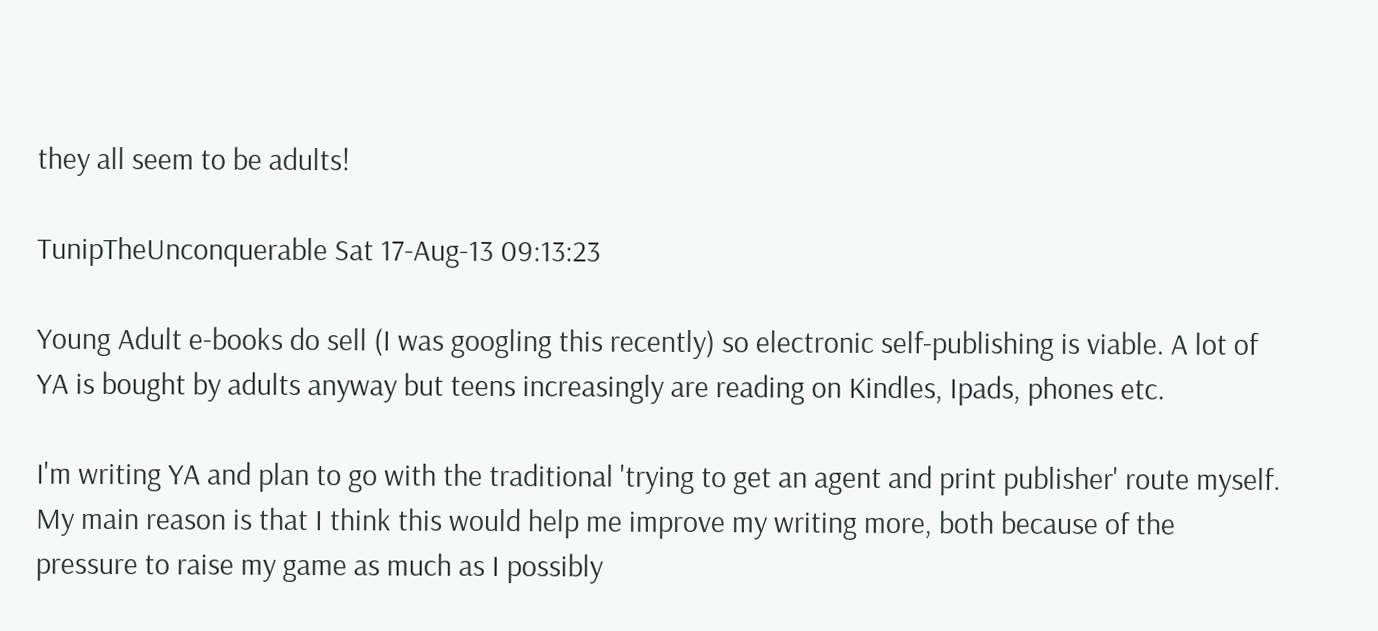they all seem to be adults!

TunipTheUnconquerable Sat 17-Aug-13 09:13:23

Young Adult e-books do sell (I was googling this recently) so electronic self-publishing is viable. A lot of YA is bought by adults anyway but teens increasingly are reading on Kindles, Ipads, phones etc.

I'm writing YA and plan to go with the traditional 'trying to get an agent and print publisher' route myself. My main reason is that I think this would help me improve my writing more, both because of the pressure to raise my game as much as I possibly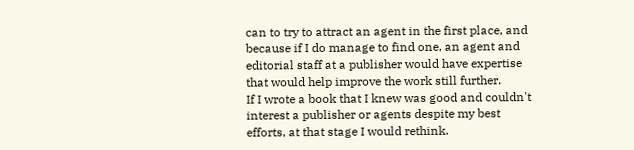can to try to attract an agent in the first place, and because if I do manage to find one, an agent and editorial staff at a publisher would have expertise that would help improve the work still further.
If I wrote a book that I knew was good and couldn't interest a publisher or agents despite my best efforts, at that stage I would rethink.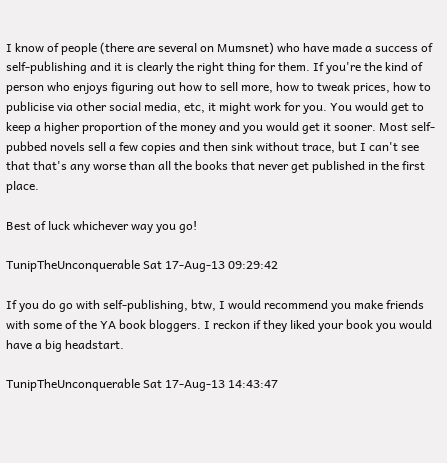I know of people (there are several on Mumsnet) who have made a success of self-publishing and it is clearly the right thing for them. If you're the kind of person who enjoys figuring out how to sell more, how to tweak prices, how to publicise via other social media, etc, it might work for you. You would get to keep a higher proportion of the money and you would get it sooner. Most self-pubbed novels sell a few copies and then sink without trace, but I can't see that that's any worse than all the books that never get published in the first place.

Best of luck whichever way you go!

TunipTheUnconquerable Sat 17-Aug-13 09:29:42

If you do go with self-publishing, btw, I would recommend you make friends with some of the YA book bloggers. I reckon if they liked your book you would have a big headstart.

TunipTheUnconquerable Sat 17-Aug-13 14:43:47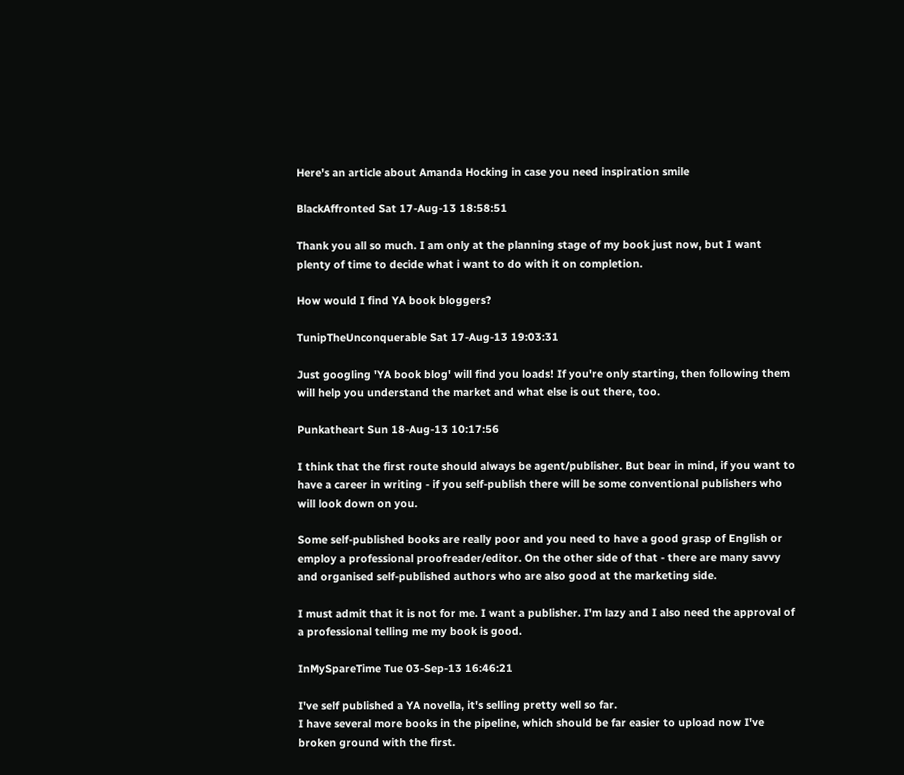Here's an article about Amanda Hocking in case you need inspiration smile

BlackAffronted Sat 17-Aug-13 18:58:51

Thank you all so much. I am only at the planning stage of my book just now, but I want plenty of time to decide what i want to do with it on completion.

How would I find YA book bloggers?

TunipTheUnconquerable Sat 17-Aug-13 19:03:31

Just googling 'YA book blog' will find you loads! If you're only starting, then following them will help you understand the market and what else is out there, too.

Punkatheart Sun 18-Aug-13 10:17:56

I think that the first route should always be agent/publisher. But bear in mind, if you want to have a career in writing - if you self-publish there will be some conventional publishers who will look down on you.

Some self-published books are really poor and you need to have a good grasp of English or employ a professional proofreader/editor. On the other side of that - there are many savvy and organised self-published authors who are also good at the marketing side.

I must admit that it is not for me. I want a publisher. I'm lazy and I also need the approval of a professional telling me my book is good.

InMySpareTime Tue 03-Sep-13 16:46:21

I've self published a YA novella, it's selling pretty well so far.
I have several more books in the pipeline, which should be far easier to upload now I've broken ground with the first.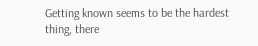Getting known seems to be the hardest thing, there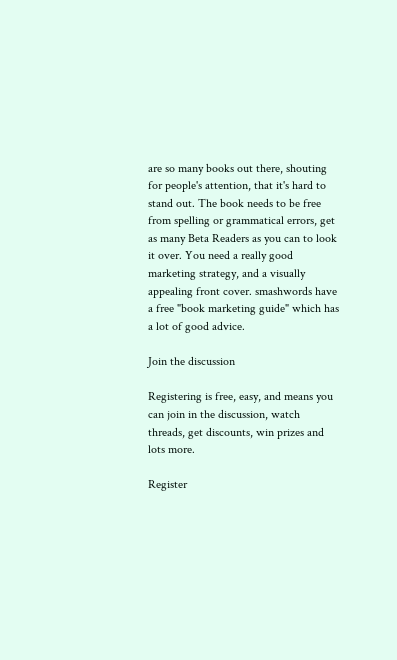are so many books out there, shouting for people's attention, that it's hard to stand out. The book needs to be free from spelling or grammatical errors, get as many Beta Readers as you can to look it over. You need a really good marketing strategy, and a visually appealing front cover. smashwords have a free "book marketing guide" which has a lot of good advice.

Join the discussion

Registering is free, easy, and means you can join in the discussion, watch threads, get discounts, win prizes and lots more.

Register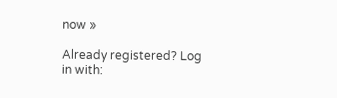now »

Already registered? Log in with: